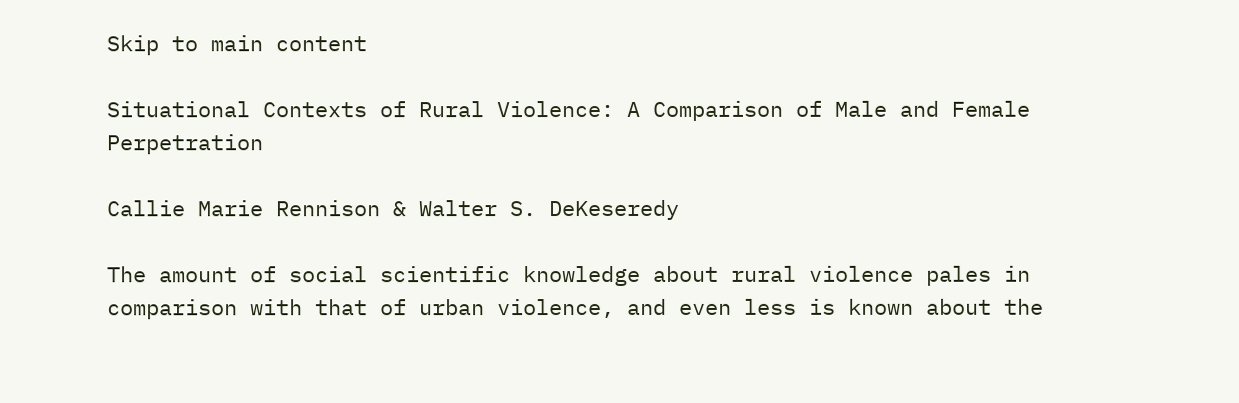Skip to main content

Situational Contexts of Rural Violence: A Comparison of Male and Female Perpetration

Callie Marie Rennison & Walter S. DeKeseredy

The amount of social scientific knowledge about rural violence pales in comparison with that of urban violence, and even less is known about the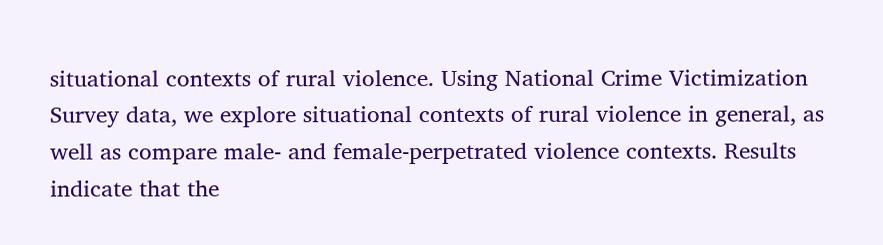situational contexts of rural violence. Using National Crime Victimization Survey data, we explore situational contexts of rural violence in general, as well as compare male- and female-perpetrated violence contexts. Results indicate that the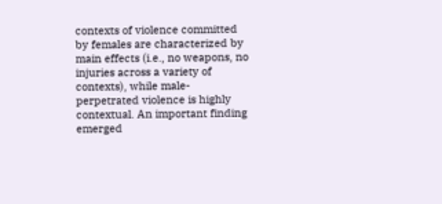contexts of violence committed by females are characterized by main effects (i.e., no weapons, no injuries across a variety of contexts), while male-perpetrated violence is highly contextual. An important finding emerged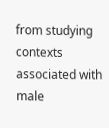from studying contexts associated with male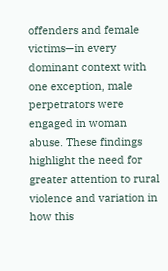offenders and female victims—in every dominant context with one exception, male perpetrators were engaged in woman abuse. These findings highlight the need for greater attention to rural violence and variation in how this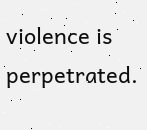violence is perpetrated.